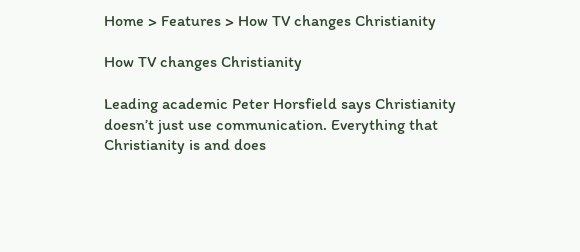Home > Features > How TV changes Christianity

How TV changes Christianity

Leading academic Peter Horsfield says Christianity doesn’t just use communication. Everything that Christianity is and does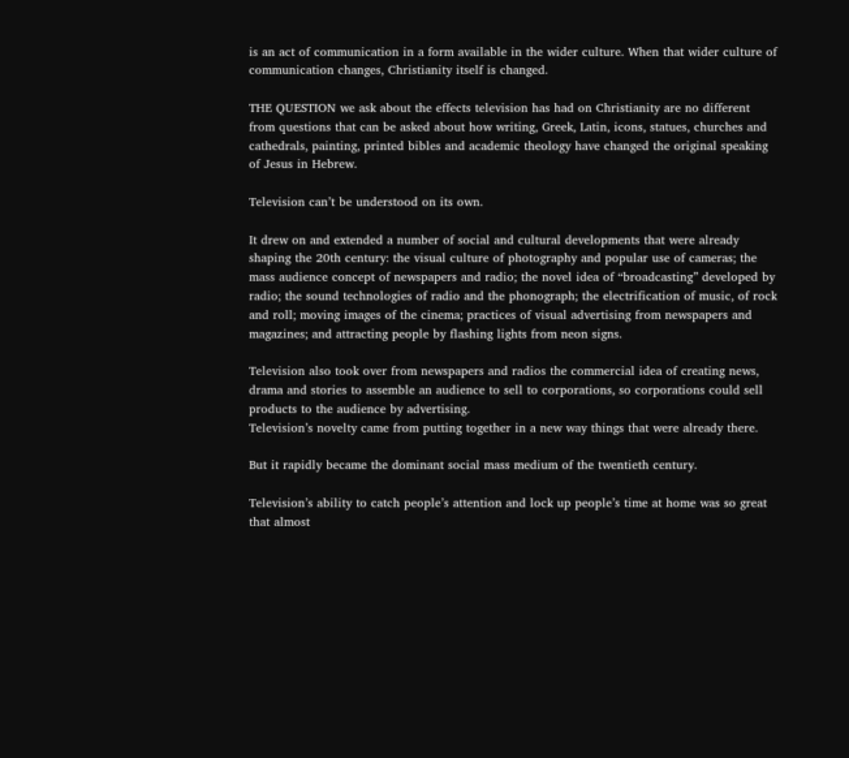is an act of communication in a form available in the wider culture. When that wider culture of communication changes, Christianity itself is changed.

THE QUESTION we ask about the effects television has had on Christianity are no different from questions that can be asked about how writing, Greek, Latin, icons, statues, churches and cathedrals, painting, printed bibles and academic theology have changed the original speaking of Jesus in Hebrew.

Television can’t be understood on its own.

It drew on and extended a number of social and cultural developments that were already shaping the 20th century: the visual culture of photography and popular use of cameras; the mass audience concept of newspapers and radio; the novel idea of “broadcasting” developed by radio; the sound technologies of radio and the phonograph; the electrification of music, of rock and roll; moving images of the cinema; practices of visual advertising from newspapers and magazines; and attracting people by flashing lights from neon signs.

Television also took over from newspapers and radios the commercial idea of creating news, drama and stories to assemble an audience to sell to corporations, so corporations could sell products to the audience by advertising.
Television’s novelty came from putting together in a new way things that were already there.

But it rapidly became the dominant social mass medium of the twentieth century.

Television’s ability to catch people’s attention and lock up people’s time at home was so great that almost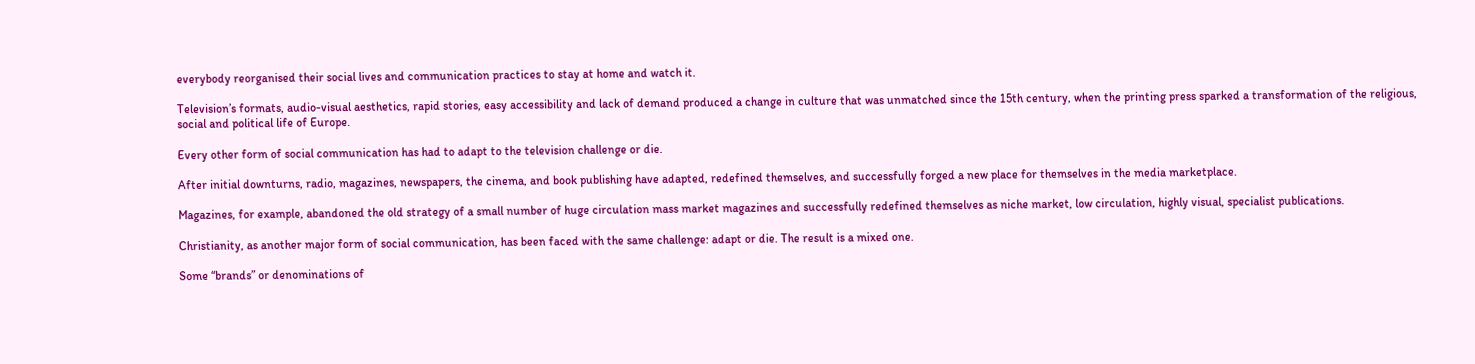everybody reorganised their social lives and communication practices to stay at home and watch it.

Television’s formats, audio-visual aesthetics, rapid stories, easy accessibility and lack of demand produced a change in culture that was unmatched since the 15th century, when the printing press sparked a transformation of the religious, social and political life of Europe.

Every other form of social communication has had to adapt to the television challenge or die.

After initial downturns, radio, magazines, newspapers, the cinema, and book publishing have adapted, redefined themselves, and successfully forged a new place for themselves in the media marketplace.

Magazines, for example, abandoned the old strategy of a small number of huge circulation mass market magazines and successfully redefined themselves as niche market, low circulation, highly visual, specialist publications.

Christianity, as another major form of social communication, has been faced with the same challenge: adapt or die. The result is a mixed one.

Some “brands” or denominations of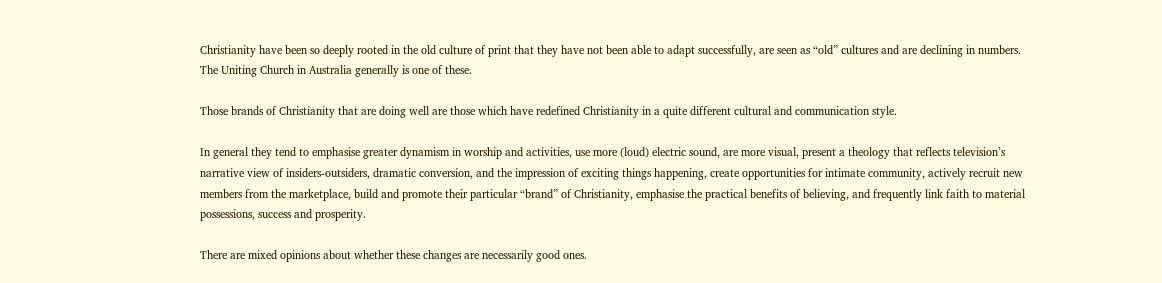Christianity have been so deeply rooted in the old culture of print that they have not been able to adapt successfully, are seen as “old” cultures and are declining in numbers. The Uniting Church in Australia generally is one of these.

Those brands of Christianity that are doing well are those which have redefined Christianity in a quite different cultural and communication style.

In general they tend to emphasise greater dynamism in worship and activities, use more (loud) electric sound, are more visual, present a theology that reflects television’s narrative view of insiders-outsiders, dramatic conversion, and the impression of exciting things happening, create opportunities for intimate community, actively recruit new members from the marketplace, build and promote their particular “brand” of Christianity, emphasise the practical benefits of believing, and frequently link faith to material possessions, success and prosperity.

There are mixed opinions about whether these changes are necessarily good ones.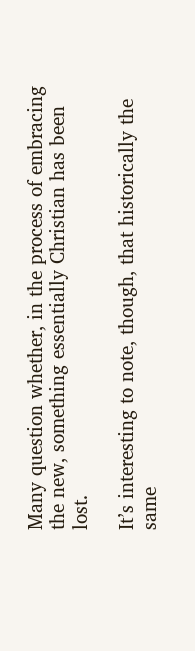Many question whether, in the process of embracing the new, something essentially Christian has been lost.

It’s interesting to note, though, that historically the same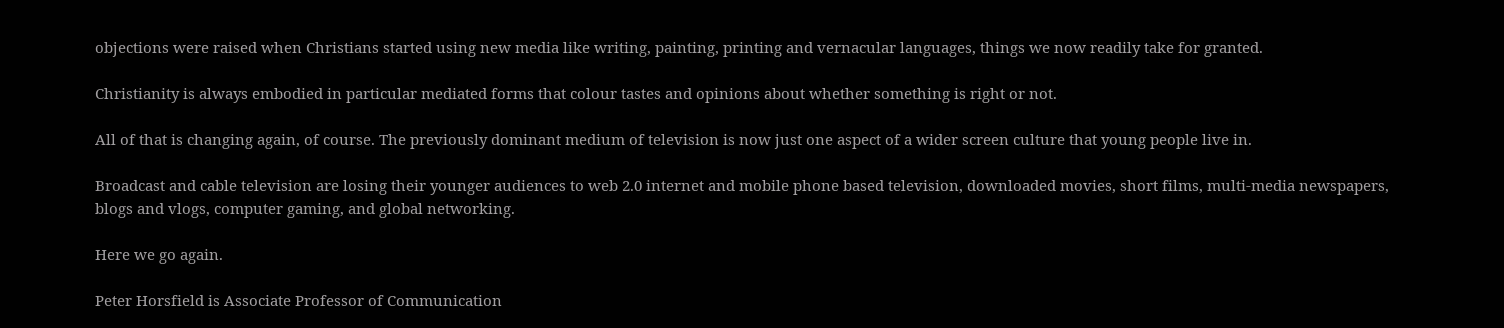objections were raised when Christians started using new media like writing, painting, printing and vernacular languages, things we now readily take for granted.

Christianity is always embodied in particular mediated forms that colour tastes and opinions about whether something is right or not.

All of that is changing again, of course. The previously dominant medium of television is now just one aspect of a wider screen culture that young people live in.

Broadcast and cable television are losing their younger audiences to web 2.0 internet and mobile phone based television, downloaded movies, short films, multi-media newspapers, blogs and vlogs, computer gaming, and global networking.

Here we go again.

Peter Horsfield is Associate Professor of Communication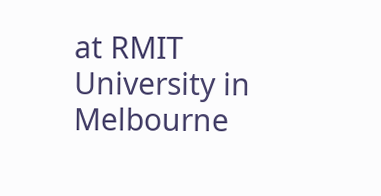at RMIT University in Melbourne